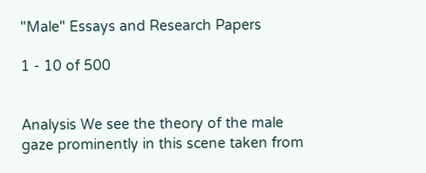"Male" Essays and Research Papers

1 - 10 of 500


Analysis We see the theory of the male gaze prominently in this scene taken from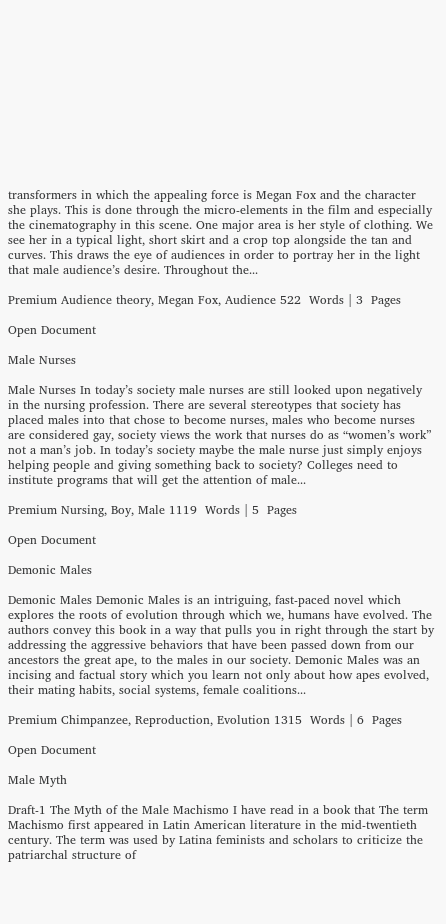transformers in which the appealing force is Megan Fox and the character she plays. This is done through the micro-elements in the film and especially the cinematography in this scene. One major area is her style of clothing. We see her in a typical light, short skirt and a crop top alongside the tan and curves. This draws the eye of audiences in order to portray her in the light that male audience’s desire. Throughout the...

Premium Audience theory, Megan Fox, Audience 522  Words | 3  Pages

Open Document

Male Nurses

Male Nurses In today’s society male nurses are still looked upon negatively in the nursing profession. There are several stereotypes that society has placed males into that chose to become nurses, males who become nurses are considered gay, society views the work that nurses do as “women’s work” not a man’s job. In today’s society maybe the male nurse just simply enjoys helping people and giving something back to society? Colleges need to institute programs that will get the attention of male...

Premium Nursing, Boy, Male 1119  Words | 5  Pages

Open Document

Demonic Males

Demonic Males Demonic Males is an intriguing, fast-paced novel which explores the roots of evolution through which we, humans have evolved. The authors convey this book in a way that pulls you in right through the start by addressing the aggressive behaviors that have been passed down from our ancestors the great ape, to the males in our society. Demonic Males was an incising and factual story which you learn not only about how apes evolved, their mating habits, social systems, female coalitions...

Premium Chimpanzee, Reproduction, Evolution 1315  Words | 6  Pages

Open Document

Male Myth

Draft-1 The Myth of the Male Machismo I have read in a book that The term Machismo first appeared in Latin American literature in the mid-twentieth century. The term was used by Latina feminists and scholars to criticize the patriarchal structure of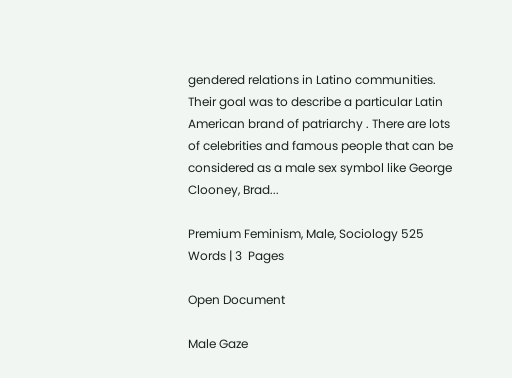gendered relations in Latino communities. Their goal was to describe a particular Latin American brand of patriarchy . There are lots of celebrities and famous people that can be considered as a male sex symbol like George Clooney, Brad...

Premium Feminism, Male, Sociology 525  Words | 3  Pages

Open Document

Male Gaze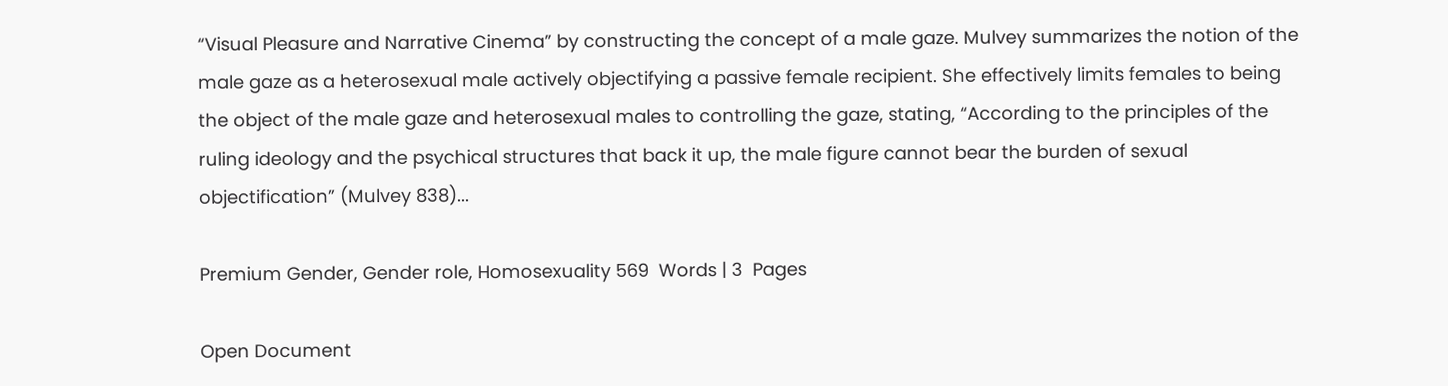“Visual Pleasure and Narrative Cinema” by constructing the concept of a male gaze. Mulvey summarizes the notion of the male gaze as a heterosexual male actively objectifying a passive female recipient. She effectively limits females to being the object of the male gaze and heterosexual males to controlling the gaze, stating, “According to the principles of the ruling ideology and the psychical structures that back it up, the male figure cannot bear the burden of sexual objectification” (Mulvey 838)...

Premium Gender, Gender role, Homosexuality 569  Words | 3  Pages

Open Document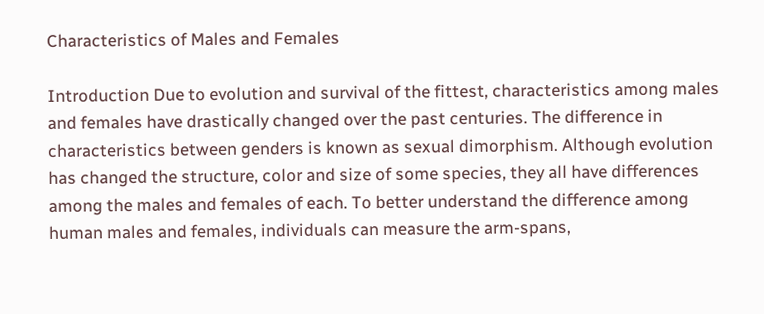Characteristics of Males and Females

Introduction Due to evolution and survival of the fittest, characteristics among males and females have drastically changed over the past centuries. The difference in characteristics between genders is known as sexual dimorphism. Although evolution has changed the structure, color and size of some species, they all have differences among the males and females of each. To better understand the difference among human males and females, individuals can measure the arm-spans,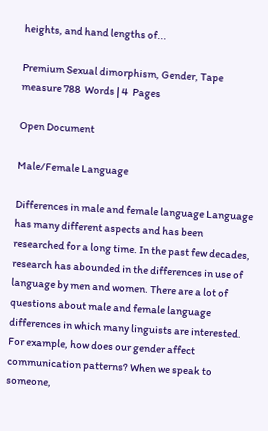heights, and hand lengths of...

Premium Sexual dimorphism, Gender, Tape measure 788  Words | 4  Pages

Open Document

Male/Female Language

Differences in male and female language Language has many different aspects and has been researched for a long time. In the past few decades, research has abounded in the differences in use of language by men and women. There are a lot of questions about male and female language differences in which many linguists are interested. For example, how does our gender affect communication patterns? When we speak to someone,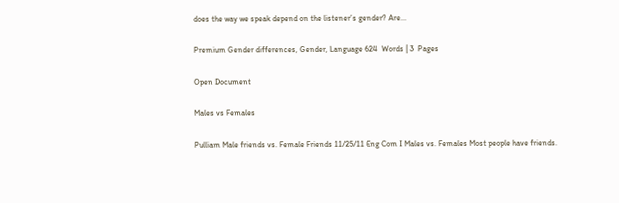does the way we speak depend on the listener’s gender? Are...

Premium Gender differences, Gender, Language 624  Words | 3  Pages

Open Document

Males vs Females

Pulliam Male friends vs. Female Friends 11/25/11 Eng Com I Males vs. Females Most people have friends.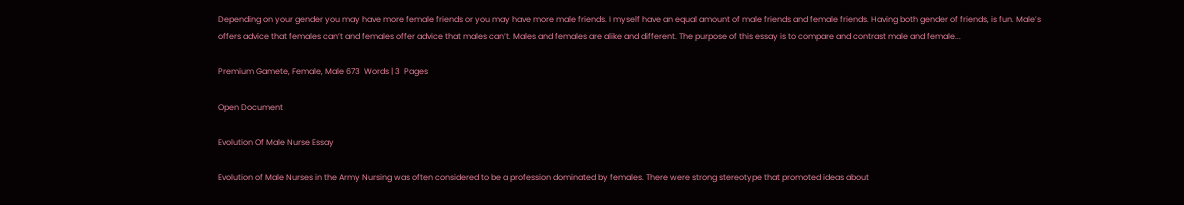Depending on your gender you may have more female friends or you may have more male friends. I myself have an equal amount of male friends and female friends. Having both gender of friends, is fun. Male’s offers advice that females can’t and females offer advice that males can’t. Males and females are alike and different. The purpose of this essay is to compare and contrast male and female...

Premium Gamete, Female, Male 673  Words | 3  Pages

Open Document

Evolution Of Male Nurse Essay

Evolution of Male Nurses in the Army Nursing was often considered to be a profession dominated by females. There were strong stereotype that promoted ideas about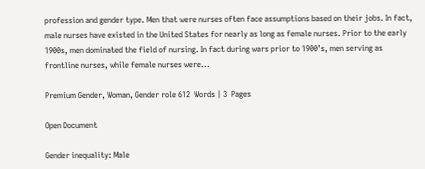profession and gender type. Men that were nurses often face assumptions based on their jobs. In fact, male nurses have existed in the United States for nearly as long as female nurses. Prior to the early 1900s, men dominated the field of nursing. In fact during wars prior to 1900’s, men serving as frontline nurses, while female nurses were...

Premium Gender, Woman, Gender role 612  Words | 3  Pages

Open Document

Gender inequality: Male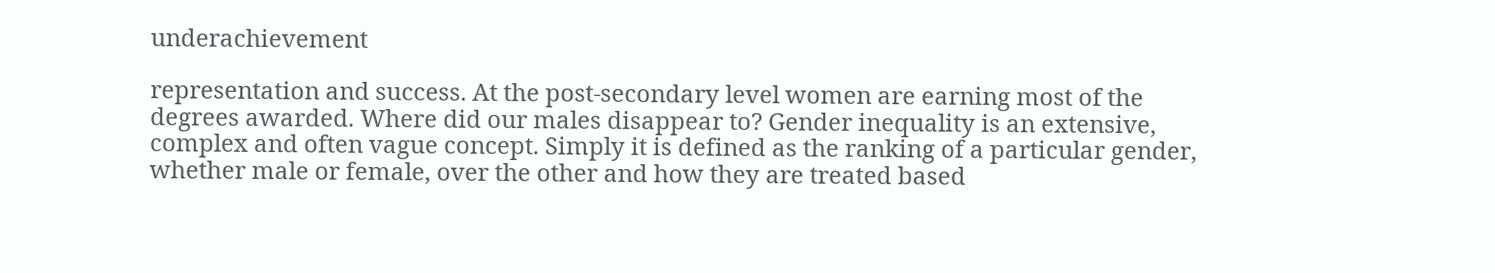underachievement

representation and success. At the post-secondary level women are earning most of the degrees awarded. Where did our males disappear to? Gender inequality is an extensive, complex and often vague concept. Simply it is defined as the ranking of a particular gender, whether male or female, over the other and how they are treated based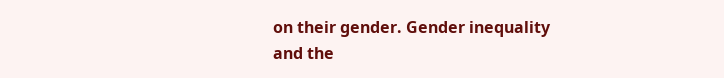on their gender. Gender inequality and the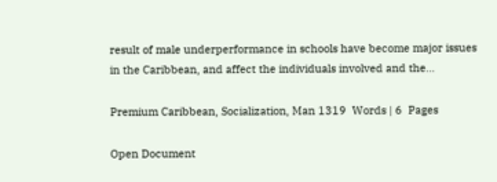result of male underperformance in schools have become major issues in the Caribbean, and affect the individuals involved and the...

Premium Caribbean, Socialization, Man 1319  Words | 6  Pages

Open Document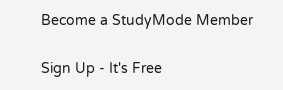Become a StudyMode Member

Sign Up - It's Free